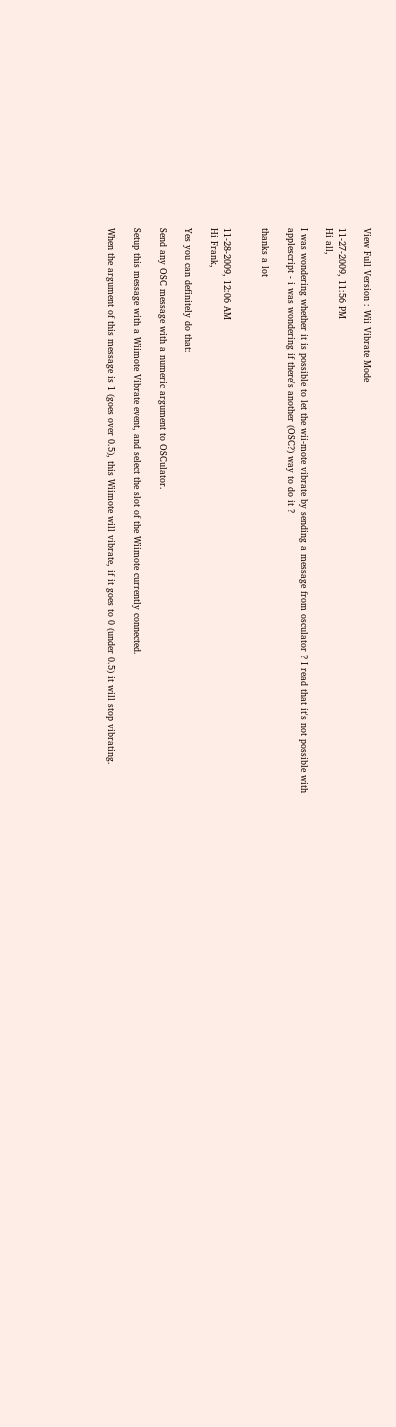View Full Version : Wii Vibrate Mode

11-27-2009, 11:56 PM
Hi all,

I was wondering whether it is possible to let the wii-mote vibrate by sending a message from osculator ? I read that it's not possible with applescript - i was wondering if there's another (OSC?) way to do it ?

thanks a lot


11-28-2009, 12:06 AM
Hi Frank,

Yes you can definitely do that:

Send any OSC message with a numeric argument to OSCulator.

Setup this message with a Wiimote Vibrate event, and select the slot of the Wiimote currently connected.

When the argument of this message is 1 (goes over 0.5), this Wiimote will vibrate, if it goes to 0 (under 0.5) it will stop vibrating.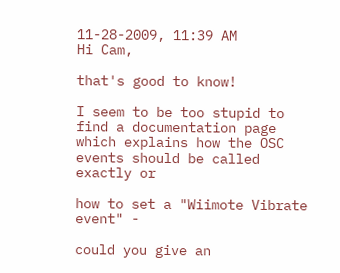11-28-2009, 11:39 AM
Hi Cam,

that's good to know!

I seem to be too stupid to find a documentation page which explains how the OSC events should be called exactly or

how to set a "Wiimote Vibrate event" -

could you give an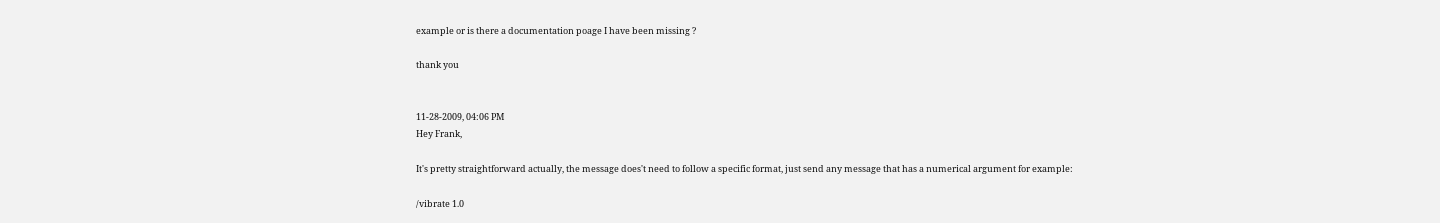example or is there a documentation poage I have been missing ?

thank you


11-28-2009, 04:06 PM
Hey Frank,

It's pretty straightforward actually, the message does't need to follow a specific format, just send any message that has a numerical argument for example:

/vibrate 1.0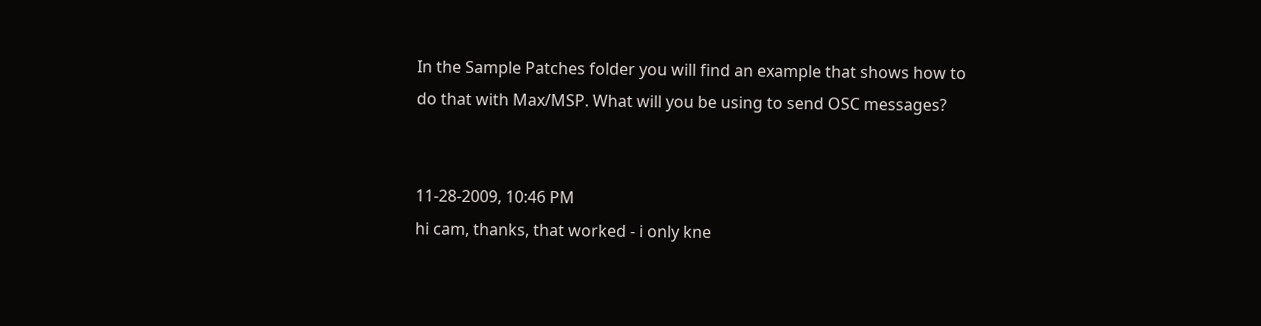In the Sample Patches folder you will find an example that shows how to do that with Max/MSP. What will you be using to send OSC messages?


11-28-2009, 10:46 PM
hi cam, thanks, that worked - i only kne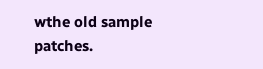wthe old sample patches.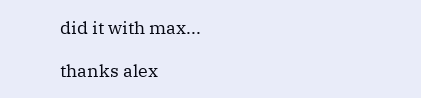did it with max...

thanks alex